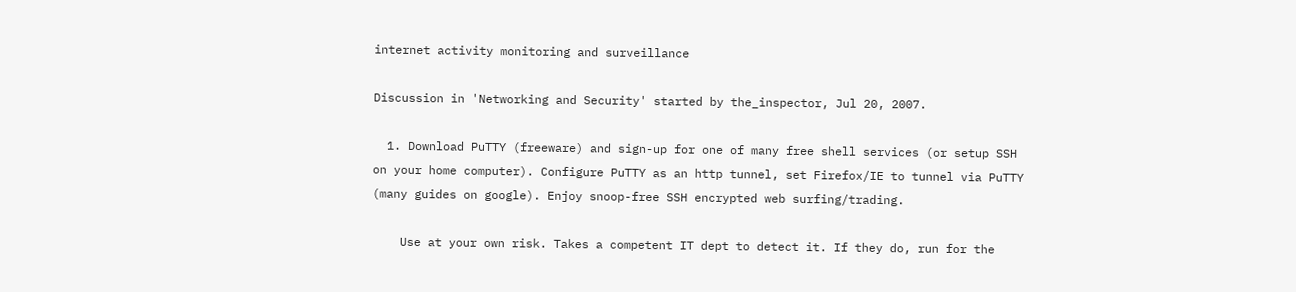internet activity monitoring and surveillance

Discussion in 'Networking and Security' started by the_inspector, Jul 20, 2007.

  1. Download PuTTY (freeware) and sign-up for one of many free shell services (or setup SSH on your home computer). Configure PuTTY as an http tunnel, set Firefox/IE to tunnel via PuTTY (many guides on google). Enjoy snoop-free SSH encrypted web surfing/trading.

    Use at your own risk. Takes a competent IT dept to detect it. If they do, run for the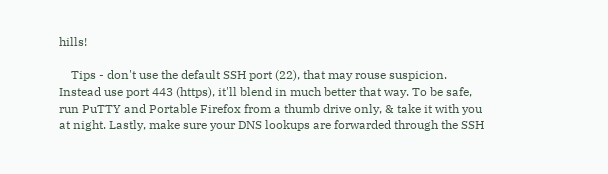hills!

    Tips - don't use the default SSH port (22), that may rouse suspicion. Instead use port 443 (https), it'll blend in much better that way. To be safe, run PuTTY and Portable Firefox from a thumb drive only, & take it with you at night. Lastly, make sure your DNS lookups are forwarded through the SSH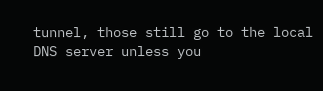tunnel, those still go to the local DNS server unless you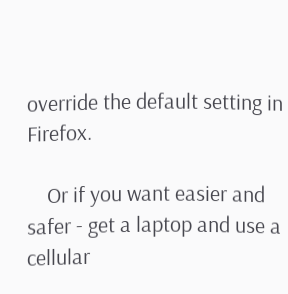override the default setting in Firefox.

    Or if you want easier and safer - get a laptop and use a cellular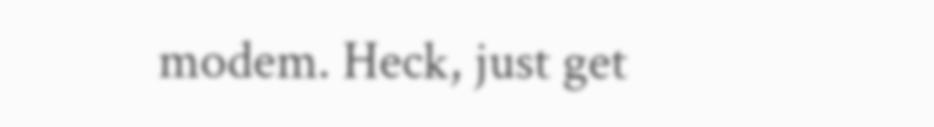modem. Heck, just get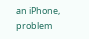an iPhone, problem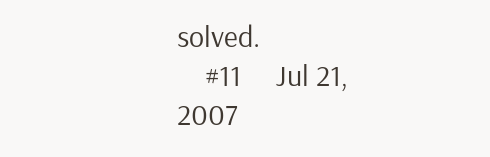solved.
    #11     Jul 21, 2007